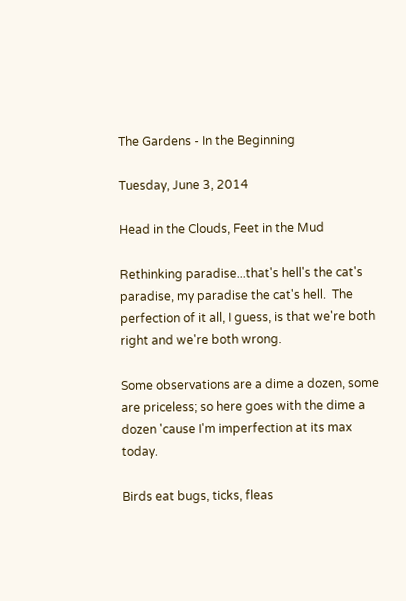The Gardens - In the Beginning

Tuesday, June 3, 2014

Head in the Clouds, Feet in the Mud

Rethinking paradise...that's hell's the cat's paradise, my paradise the cat's hell.  The perfection of it all, I guess, is that we're both right and we're both wrong.

Some observations are a dime a dozen, some are priceless; so here goes with the dime a dozen 'cause I'm imperfection at its max today.

Birds eat bugs, ticks, fleas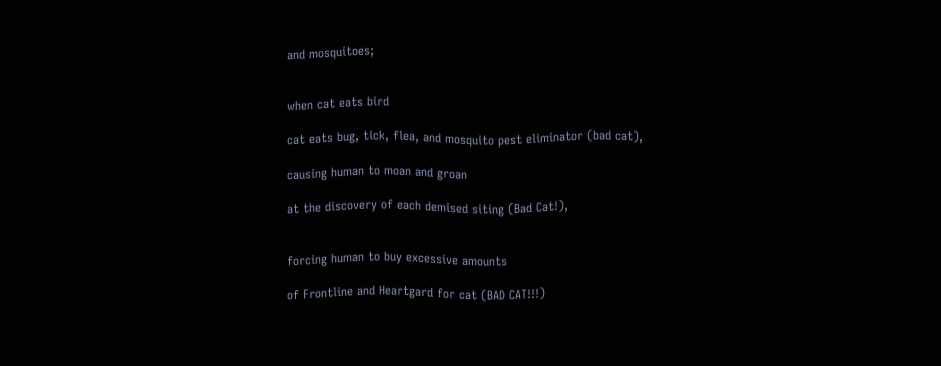and mosquitoes;


when cat eats bird

cat eats bug, tick, flea, and mosquito pest eliminator (bad cat),

causing human to moan and groan

at the discovery of each demised siting (Bad Cat!),


forcing human to buy excessive amounts

of Frontline and Heartgard for cat (BAD CAT!!!)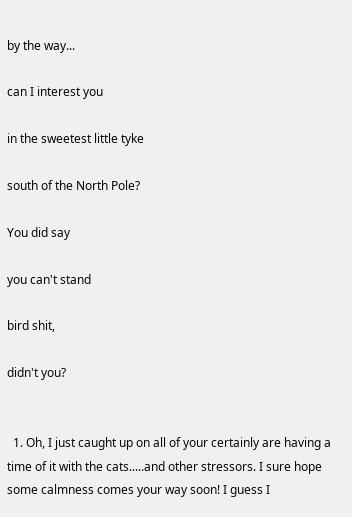by the way...

can I interest you

in the sweetest little tyke

south of the North Pole?

You did say

you can't stand

bird shit,

didn't you?


  1. Oh, I just caught up on all of your certainly are having a time of it with the cats.....and other stressors. I sure hope some calmness comes your way soon! I guess I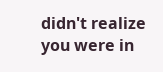didn't realize you were in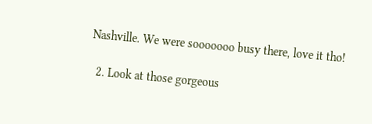Nashville. We were sooooooo busy there, love it tho!

  2. Look at those gorgeous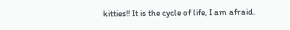kitties!! It is the cycle of life, I am afraid.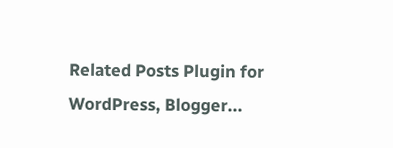Related Posts Plugin for WordPress, Blogger...